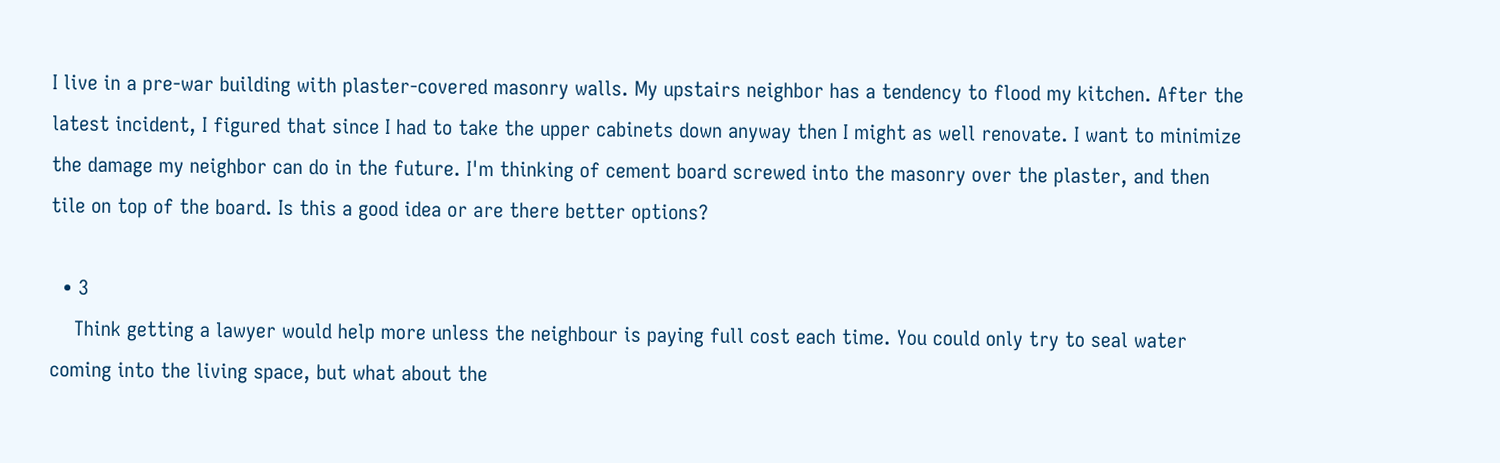I live in a pre-war building with plaster-covered masonry walls. My upstairs neighbor has a tendency to flood my kitchen. After the latest incident, I figured that since I had to take the upper cabinets down anyway then I might as well renovate. I want to minimize the damage my neighbor can do in the future. I'm thinking of cement board screwed into the masonry over the plaster, and then tile on top of the board. Is this a good idea or are there better options?

  • 3
    Think getting a lawyer would help more unless the neighbour is paying full cost each time. You could only try to seal water coming into the living space, but what about the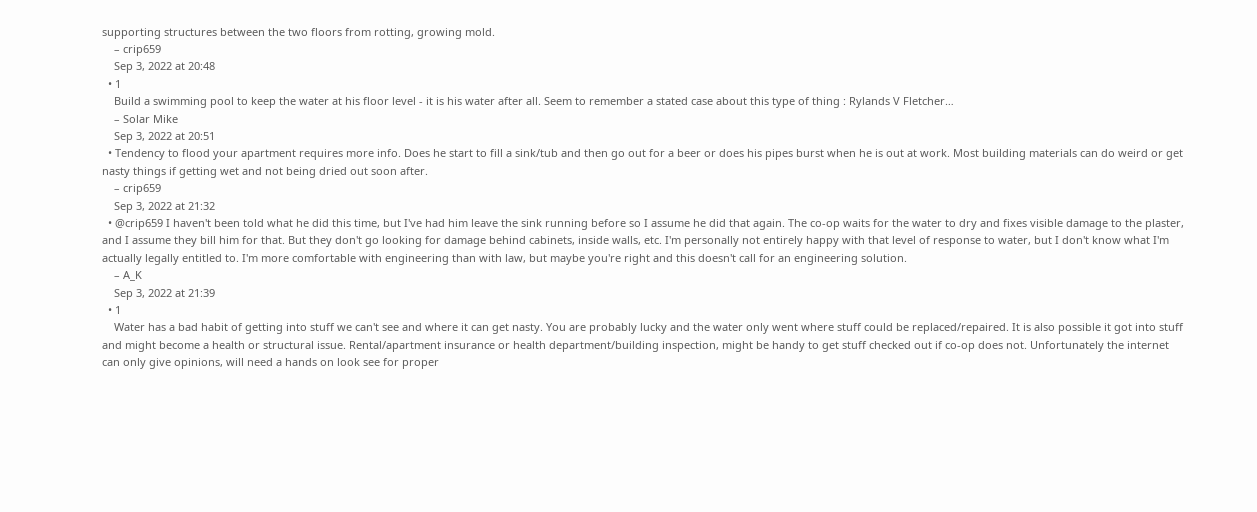supporting structures between the two floors from rotting, growing mold.
    – crip659
    Sep 3, 2022 at 20:48
  • 1
    Build a swimming pool to keep the water at his floor level - it is his water after all. Seem to remember a stated case about this type of thing : Rylands V Fletcher…
    – Solar Mike
    Sep 3, 2022 at 20:51
  • Tendency to flood your apartment requires more info. Does he start to fill a sink/tub and then go out for a beer or does his pipes burst when he is out at work. Most building materials can do weird or get nasty things if getting wet and not being dried out soon after.
    – crip659
    Sep 3, 2022 at 21:32
  • @crip659 I haven't been told what he did this time, but I've had him leave the sink running before so I assume he did that again. The co-op waits for the water to dry and fixes visible damage to the plaster, and I assume they bill him for that. But they don't go looking for damage behind cabinets, inside walls, etc. I'm personally not entirely happy with that level of response to water, but I don't know what I'm actually legally entitled to. I'm more comfortable with engineering than with law, but maybe you're right and this doesn't call for an engineering solution.
    – A_K
    Sep 3, 2022 at 21:39
  • 1
    Water has a bad habit of getting into stuff we can't see and where it can get nasty. You are probably lucky and the water only went where stuff could be replaced/repaired. It is also possible it got into stuff and might become a health or structural issue. Rental/apartment insurance or health department/building inspection, might be handy to get stuff checked out if co-op does not. Unfortunately the internet can only give opinions, will need a hands on look see for proper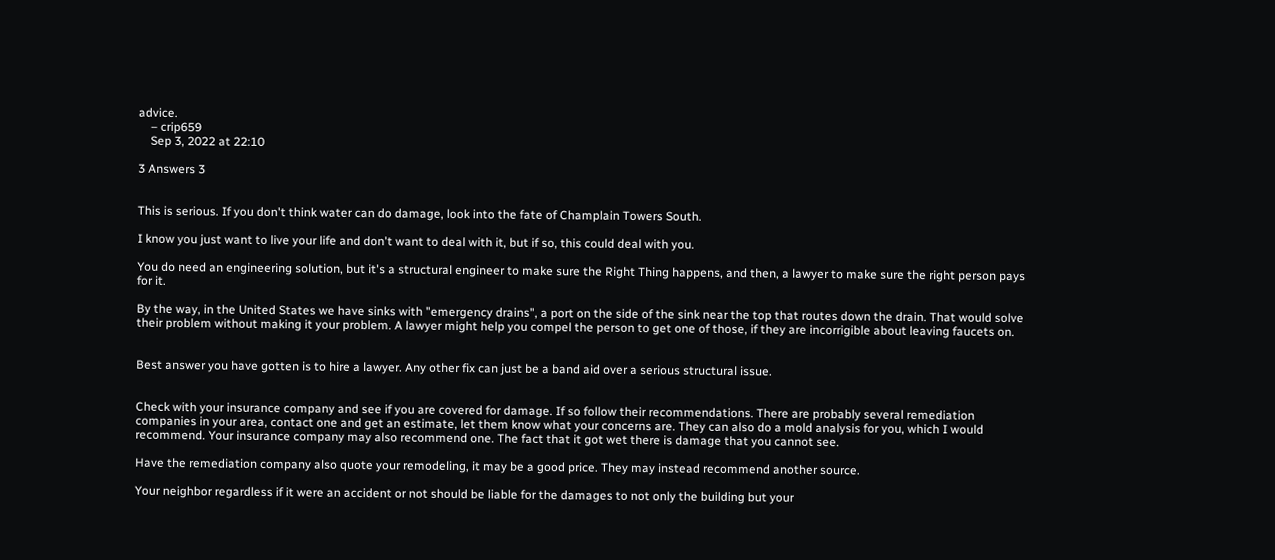advice.
    – crip659
    Sep 3, 2022 at 22:10

3 Answers 3


This is serious. If you don't think water can do damage, look into the fate of Champlain Towers South.

I know you just want to live your life and don't want to deal with it, but if so, this could deal with you.

You do need an engineering solution, but it's a structural engineer to make sure the Right Thing happens, and then, a lawyer to make sure the right person pays for it.

By the way, in the United States we have sinks with "emergency drains", a port on the side of the sink near the top that routes down the drain. That would solve their problem without making it your problem. A lawyer might help you compel the person to get one of those, if they are incorrigible about leaving faucets on.


Best answer you have gotten is to hire a lawyer. Any other fix can just be a band aid over a serious structural issue.


Check with your insurance company and see if you are covered for damage. If so follow their recommendations. There are probably several remediation companies in your area, contact one and get an estimate, let them know what your concerns are. They can also do a mold analysis for you, which I would recommend. Your insurance company may also recommend one. The fact that it got wet there is damage that you cannot see.

Have the remediation company also quote your remodeling, it may be a good price. They may instead recommend another source.

Your neighbor regardless if it were an accident or not should be liable for the damages to not only the building but your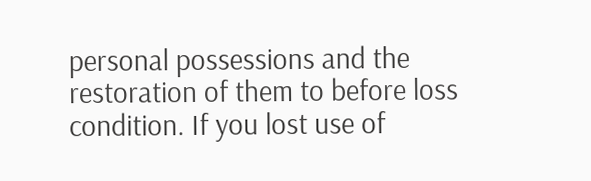personal possessions and the restoration of them to before loss condition. If you lost use of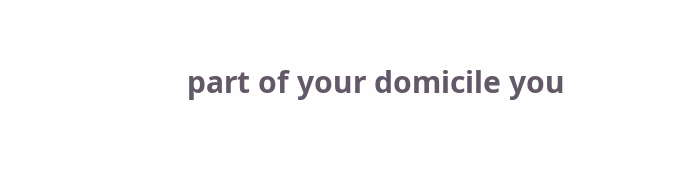part of your domicile you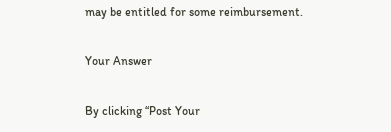may be entitled for some reimbursement.

Your Answer

By clicking “Post Your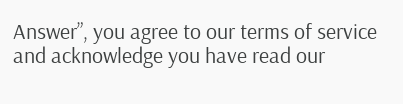Answer”, you agree to our terms of service and acknowledge you have read our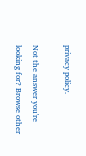privacy policy.

Not the answer you're looking for? Browse other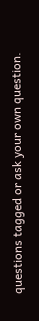questions tagged or ask your own question.